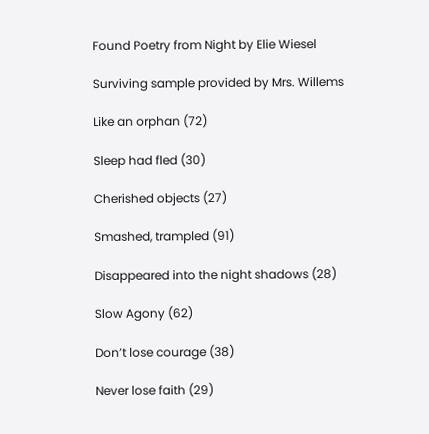Found Poetry from Night by Elie Wiesel

Surviving sample provided by Mrs. Willems

Like an orphan (72)

Sleep had fled (30)

Cherished objects (27)

Smashed, trampled (91)

Disappeared into the night shadows (28)

Slow Agony (62)

Don’t lose courage (38)

Never lose faith (29)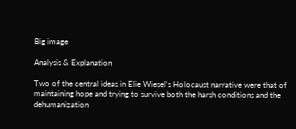Big image

Analysis & Explanation

Two of the central ideas in Elie Wiesel's Holocaust narrative were that of maintaining hope and trying to survive both the harsh conditions and the dehumanization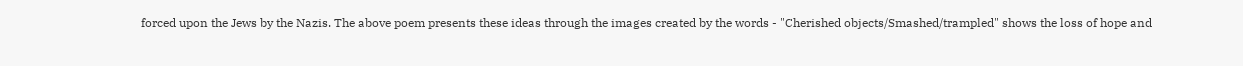forced upon the Jews by the Nazis. The above poem presents these ideas through the images created by the words - "Cherished objects/Smashed/trampled" shows the loss of hope and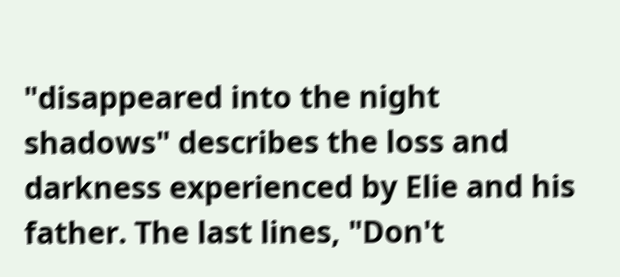"disappeared into the night shadows" describes the loss and darkness experienced by Elie and his father. The last lines, "Don't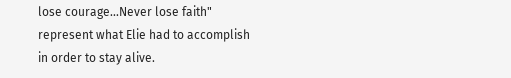lose courage...Never lose faith" represent what Elie had to accomplish in order to stay alive.